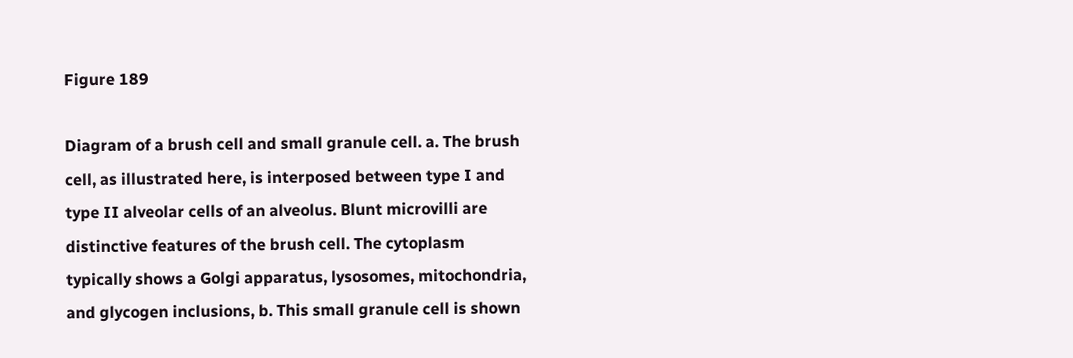Figure 189

Diagram of a brush cell and small granule cell. a. The brush cell, as illustrated here, is interposed between type I and type II alveolar cells of an alveolus. Blunt microvilli are distinctive features of the brush cell. The cytoplasm typically shows a Golgi apparatus, lysosomes, mitochondria, and glycogen inclusions, b. This small granule cell is shown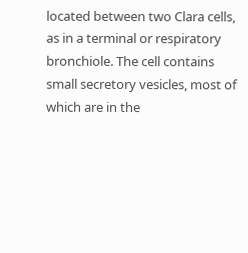located between two Clara cells, as in a terminal or respiratory bronchiole. The cell contains small secretory vesicles, most of which are in the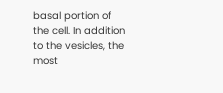basal portion of the cell. In addition to the vesicles, the most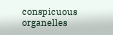conspicuous organelles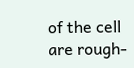of the cell are rough-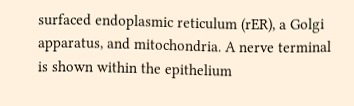surfaced endoplasmic reticulum (rER), a Golgi apparatus, and mitochondria. A nerve terminal is shown within the epithelium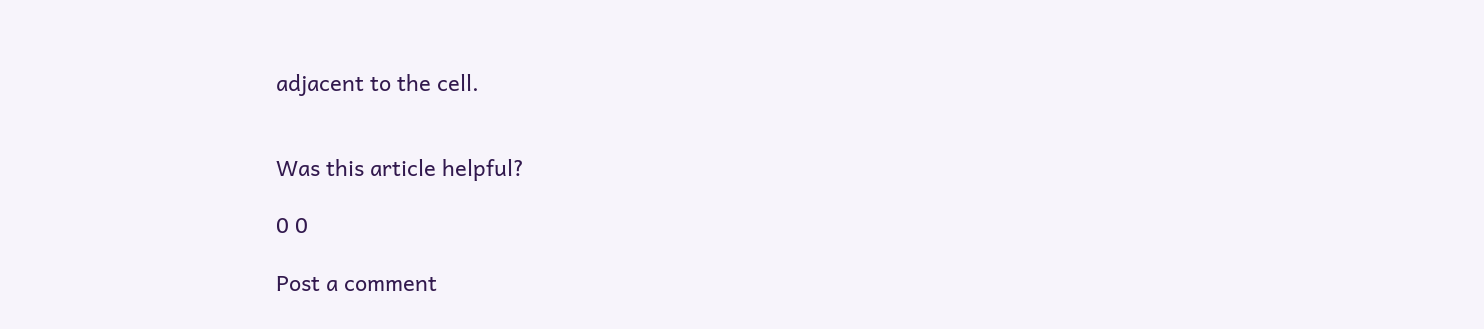adjacent to the cell.


Was this article helpful?

0 0

Post a comment